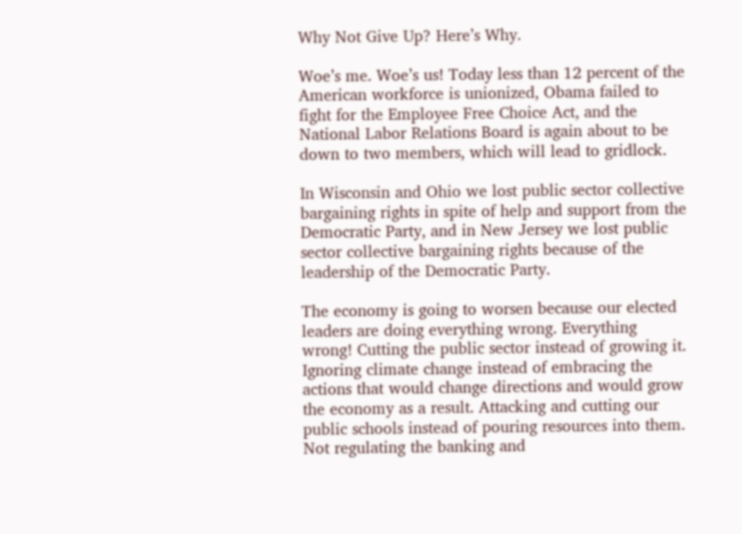Why Not Give Up? Here’s Why.

Woe’s me. Woe’s us! Today less than 12 percent of the American workforce is unionized, Obama failed to fight for the Employee Free Choice Act, and the National Labor Relations Board is again about to be down to two members, which will lead to gridlock.

In Wisconsin and Ohio we lost public sector collective bargaining rights in spite of help and support from the Democratic Party, and in New Jersey we lost public sector collective bargaining rights because of the leadership of the Democratic Party.

The economy is going to worsen because our elected leaders are doing everything wrong. Everything wrong! Cutting the public sector instead of growing it. Ignoring climate change instead of embracing the actions that would change directions and would grow the economy as a result. Attacking and cutting our public schools instead of pouring resources into them. Not regulating the banking and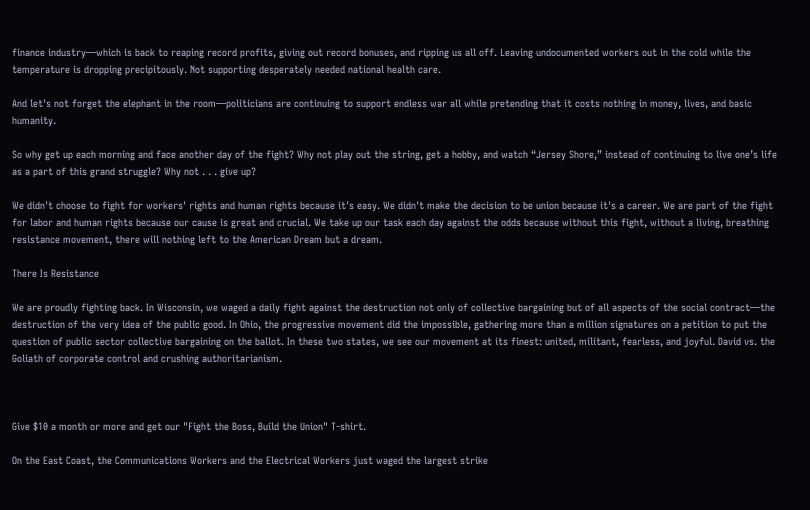finance industry—which is back to reaping record profits, giving out record bonuses, and ripping us all off. Leaving undocumented workers out in the cold while the temperature is dropping precipitously. Not supporting desperately needed national health care.

And let's not forget the elephant in the room—politicians are continuing to support endless war all while pretending that it costs nothing in money, lives, and basic humanity.

So why get up each morning and face another day of the fight? Why not play out the string, get a hobby, and watch “Jersey Shore,” instead of continuing to live one’s life as a part of this grand struggle? Why not . . . give up?

We didn't choose to fight for workers' rights and human rights because it's easy. We didn't make the decision to be union because it's a career. We are part of the fight for labor and human rights because our cause is great and crucial. We take up our task each day against the odds because without this fight, without a living, breathing resistance movement, there will nothing left to the American Dream but a dream.

There Is Resistance

We are proudly fighting back. In Wisconsin, we waged a daily fight against the destruction not only of collective bargaining but of all aspects of the social contract—the destruction of the very idea of the public good. In Ohio, the progressive movement did the impossible, gathering more than a million signatures on a petition to put the question of public sector collective bargaining on the ballot. In these two states, we see our movement at its finest: united, militant, fearless, and joyful. David vs. the Goliath of corporate control and crushing authoritarianism.



Give $10 a month or more and get our "Fight the Boss, Build the Union" T-shirt.

On the East Coast, the Communications Workers and the Electrical Workers just waged the largest strike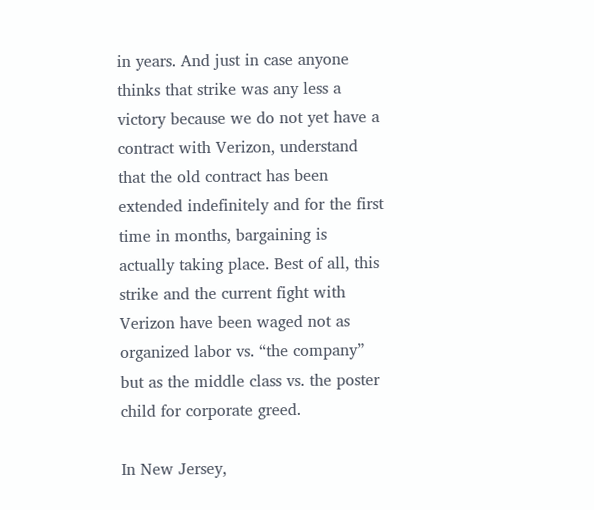in years. And just in case anyone thinks that strike was any less a victory because we do not yet have a contract with Verizon, understand that the old contract has been extended indefinitely and for the first time in months, bargaining is actually taking place. Best of all, this strike and the current fight with Verizon have been waged not as organized labor vs. “the company” but as the middle class vs. the poster child for corporate greed.

In New Jersey,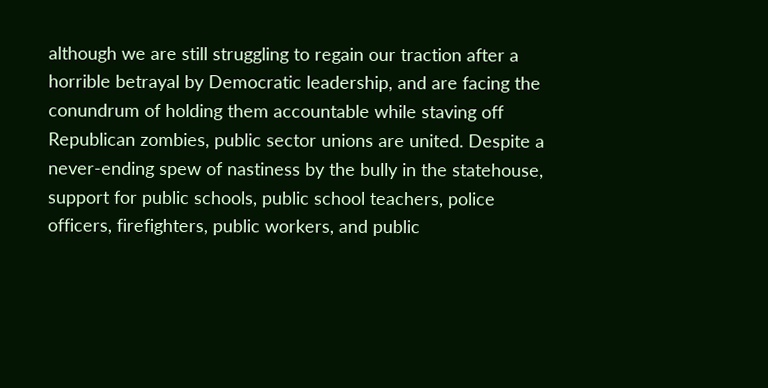although we are still struggling to regain our traction after a horrible betrayal by Democratic leadership, and are facing the conundrum of holding them accountable while staving off Republican zombies, public sector unions are united. Despite a never-ending spew of nastiness by the bully in the statehouse, support for public schools, public school teachers, police officers, firefighters, public workers, and public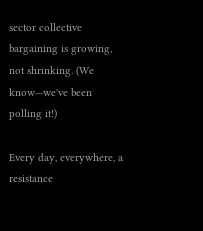sector collective bargaining is growing, not shrinking. (We know—we've been polling it!)

Every day, everywhere, a resistance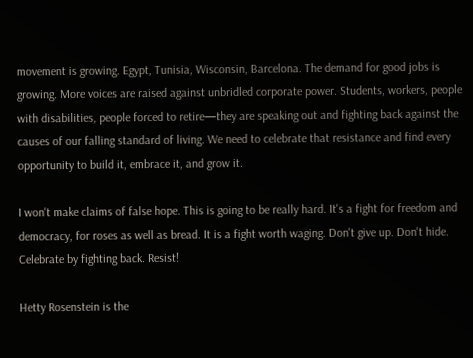movement is growing. Egypt, Tunisia, Wisconsin, Barcelona. The demand for good jobs is growing. More voices are raised against unbridled corporate power. Students, workers, people with disabilities, people forced to retire—they are speaking out and fighting back against the causes of our falling standard of living. We need to celebrate that resistance and find every opportunity to build it, embrace it, and grow it.

I won't make claims of false hope. This is going to be really hard. It's a fight for freedom and democracy, for roses as well as bread. It is a fight worth waging. Don't give up. Don't hide. Celebrate by fighting back. Resist!

Hetty Rosenstein is the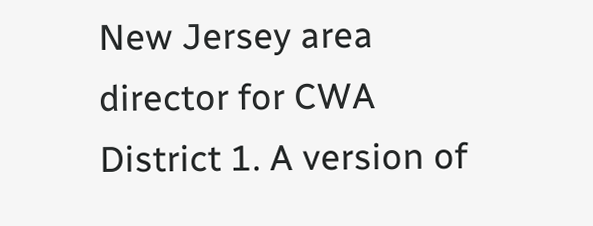New Jersey area director for CWA District 1. A version of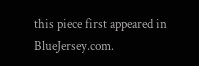this piece first appeared in BlueJersey.com.